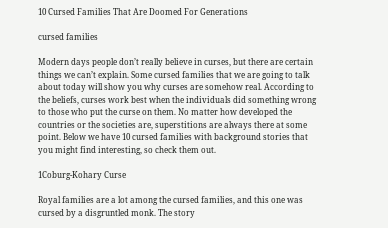10 Cursed Families That Are Doomed For Generations

cursed families

Modern days people don’t really believe in curses, but there are certain things we can’t explain. Some cursed families that we are going to talk about today will show you why curses are somehow real. According to the beliefs, curses work best when the individuals did something wrong to those who put the curse on them. No matter how developed the countries or the societies are, superstitions are always there at some point. Below we have 10 cursed families with background stories that you might find interesting, so check them out.

1Coburg-Kohary Curse

Royal families are a lot among the cursed families, and this one was cursed by a disgruntled monk. The story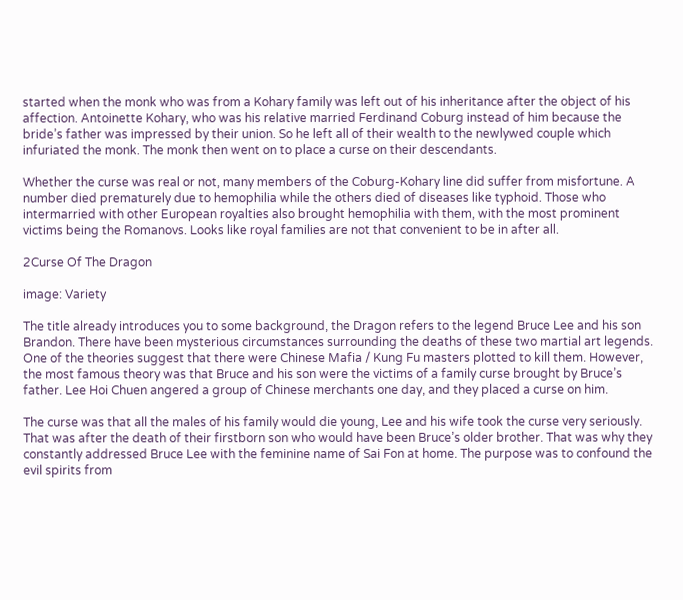started when the monk who was from a Kohary family was left out of his inheritance after the object of his affection. Antoinette Kohary, who was his relative married Ferdinand Coburg instead of him because the bride’s father was impressed by their union. So he left all of their wealth to the newlywed couple which infuriated the monk. The monk then went on to place a curse on their descendants.

Whether the curse was real or not, many members of the Coburg-Kohary line did suffer from misfortune. A number died prematurely due to hemophilia while the others died of diseases like typhoid. Those who intermarried with other European royalties also brought hemophilia with them, with the most prominent victims being the Romanovs. Looks like royal families are not that convenient to be in after all.

2Curse Of The Dragon

image: Variety

The title already introduces you to some background, the Dragon refers to the legend Bruce Lee and his son Brandon. There have been mysterious circumstances surrounding the deaths of these two martial art legends. One of the theories suggest that there were Chinese Mafia / Kung Fu masters plotted to kill them. However, the most famous theory was that Bruce and his son were the victims of a family curse brought by Bruce’s father. Lee Hoi Chuen angered a group of Chinese merchants one day, and they placed a curse on him.

The curse was that all the males of his family would die young, Lee and his wife took the curse very seriously. That was after the death of their firstborn son who would have been Bruce’s older brother. That was why they constantly addressed Bruce Lee with the feminine name of Sai Fon at home. The purpose was to confound the evil spirits from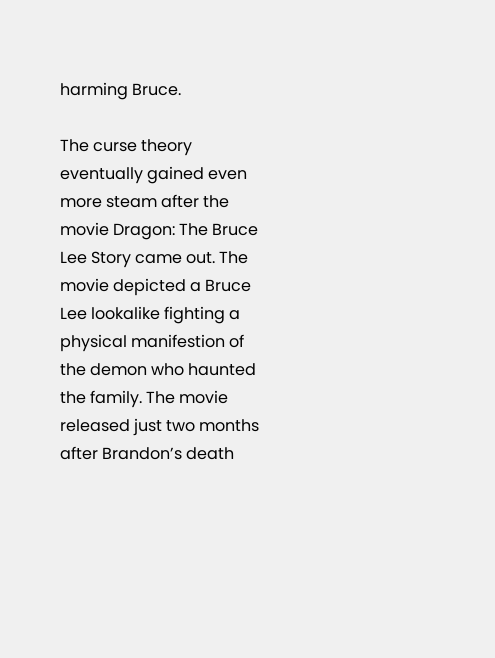harming Bruce.

The curse theory eventually gained even more steam after the movie Dragon: The Bruce Lee Story came out. The movie depicted a Bruce Lee lookalike fighting a physical manifestion of the demon who haunted the family. The movie released just two months after Brandon’s death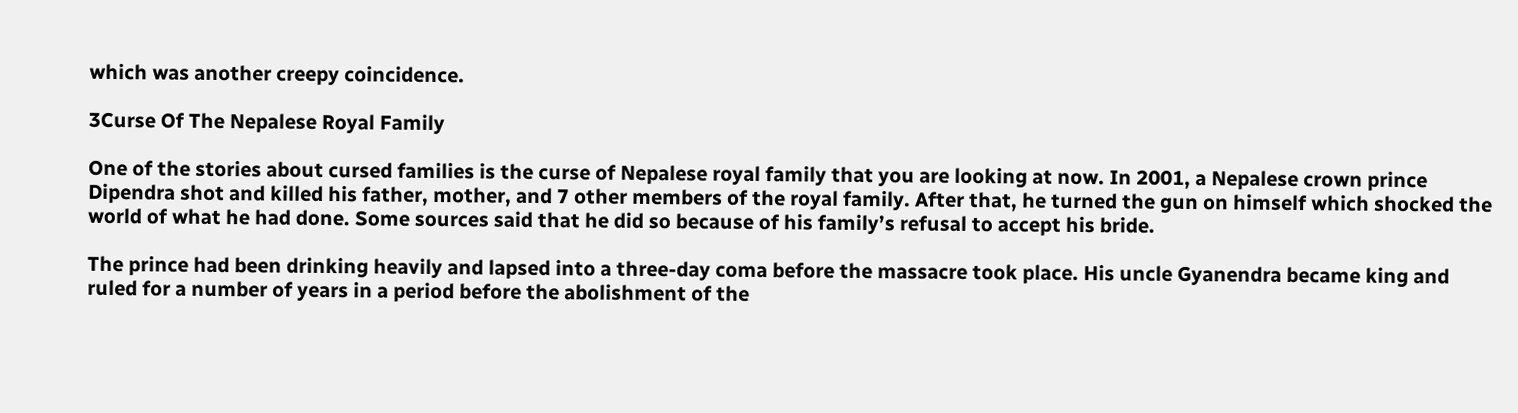which was another creepy coincidence.

3Curse Of The Nepalese Royal Family

One of the stories about cursed families is the curse of Nepalese royal family that you are looking at now. In 2001, a Nepalese crown prince Dipendra shot and killed his father, mother, and 7 other members of the royal family. After that, he turned the gun on himself which shocked the world of what he had done. Some sources said that he did so because of his family’s refusal to accept his bride.

The prince had been drinking heavily and lapsed into a three-day coma before the massacre took place. His uncle Gyanendra became king and ruled for a number of years in a period before the abolishment of the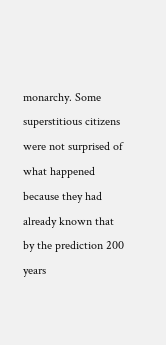monarchy. Some superstitious citizens were not surprised of what happened because they had already known that by the prediction 200 years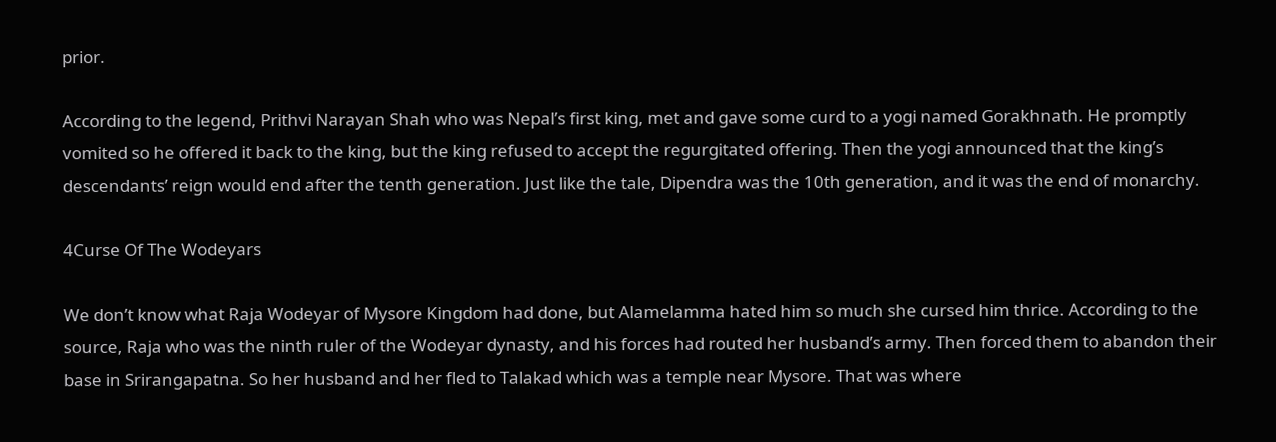prior.

According to the legend, Prithvi Narayan Shah who was Nepal’s first king, met and gave some curd to a yogi named Gorakhnath. He promptly vomited so he offered it back to the king, but the king refused to accept the regurgitated offering. Then the yogi announced that the king’s descendants’ reign would end after the tenth generation. Just like the tale, Dipendra was the 10th generation, and it was the end of monarchy.

4Curse Of The Wodeyars

We don’t know what Raja Wodeyar of Mysore Kingdom had done, but Alamelamma hated him so much she cursed him thrice. According to the source, Raja who was the ninth ruler of the Wodeyar dynasty, and his forces had routed her husband’s army. Then forced them to abandon their base in Srirangapatna. So her husband and her fled to Talakad which was a temple near Mysore. That was where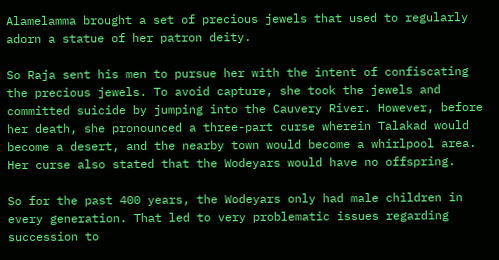Alamelamma brought a set of precious jewels that used to regularly adorn a statue of her patron deity.

So Raja sent his men to pursue her with the intent of confiscating the precious jewels. To avoid capture, she took the jewels and committed suicide by jumping into the Cauvery River. However, before her death, she pronounced a three-part curse wherein Talakad would become a desert, and the nearby town would become a whirlpool area. Her curse also stated that the Wodeyars would have no offspring.

So for the past 400 years, the Wodeyars only had male children in every generation. That led to very problematic issues regarding succession to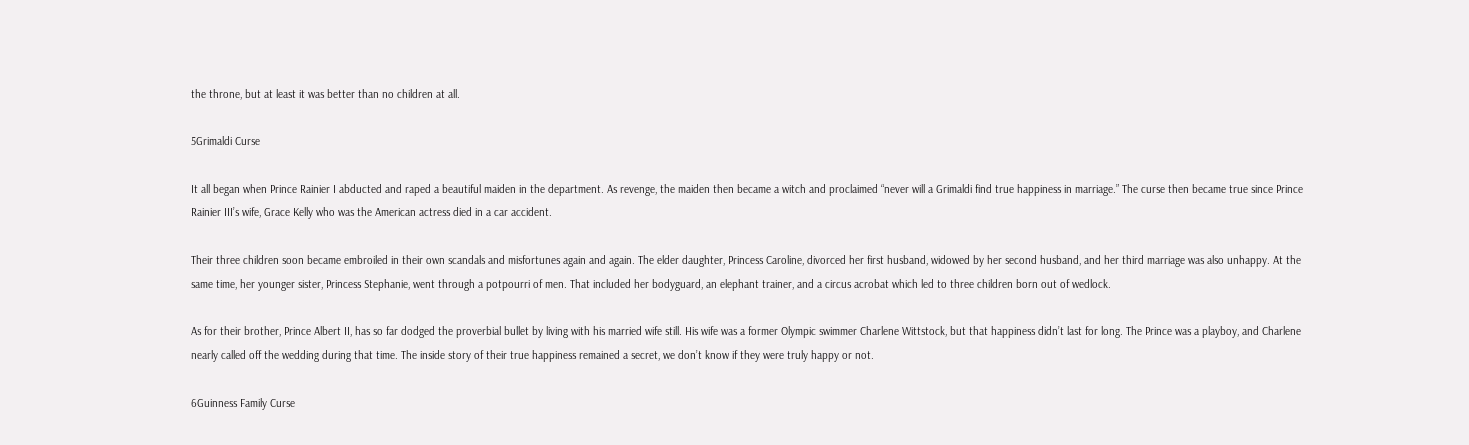the throne, but at least it was better than no children at all.

5Grimaldi Curse

It all began when Prince Rainier I abducted and raped a beautiful maiden in the department. As revenge, the maiden then became a witch and proclaimed “never will a Grimaldi find true happiness in marriage.” The curse then became true since Prince Rainier III’s wife, Grace Kelly who was the American actress died in a car accident.

Their three children soon became embroiled in their own scandals and misfortunes again and again. The elder daughter, Princess Caroline, divorced her first husband, widowed by her second husband, and her third marriage was also unhappy. At the same time, her younger sister, Princess Stephanie, went through a potpourri of men. That included her bodyguard, an elephant trainer, and a circus acrobat which led to three children born out of wedlock.

As for their brother, Prince Albert II, has so far dodged the proverbial bullet by living with his married wife still. His wife was a former Olympic swimmer Charlene Wittstock, but that happiness didn’t last for long. The Prince was a playboy, and Charlene nearly called off the wedding during that time. The inside story of their true happiness remained a secret, we don’t know if they were truly happy or not.

6Guinness Family Curse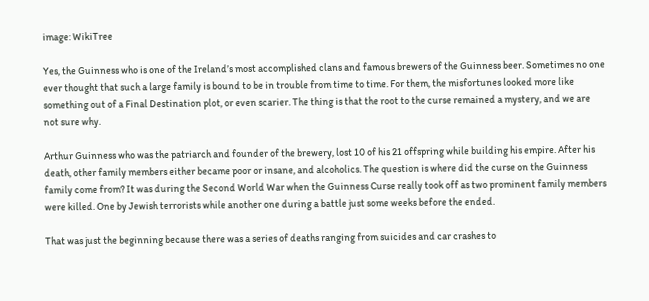image: WikiTree

Yes, the Guinness who is one of the Ireland’s most accomplished clans and famous brewers of the Guinness beer. Sometimes no one ever thought that such a large family is bound to be in trouble from time to time. For them, the misfortunes looked more like something out of a Final Destination plot, or even scarier. The thing is that the root to the curse remained a mystery, and we are not sure why.

Arthur Guinness who was the patriarch and founder of the brewery, lost 10 of his 21 offspring while building his empire. After his death, other family members either became poor or insane, and alcoholics. The question is where did the curse on the Guinness family come from? It was during the Second World War when the Guinness Curse really took off as two prominent family members were killed. One by Jewish terrorists while another one during a battle just some weeks before the ended.

That was just the beginning because there was a series of deaths ranging from suicides and car crashes to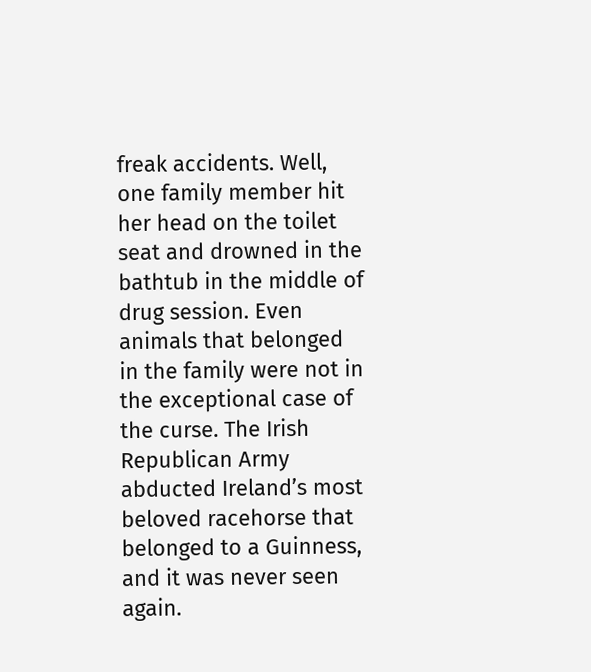freak accidents. Well, one family member hit her head on the toilet seat and drowned in the bathtub in the middle of drug session. Even animals that belonged in the family were not in the exceptional case of the curse. The Irish Republican Army abducted Ireland’s most beloved racehorse that belonged to a Guinness, and it was never seen again.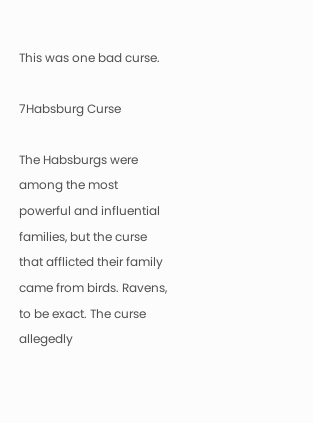This was one bad curse.

7Habsburg Curse

The Habsburgs were among the most powerful and influential families, but the curse that afflicted their family came from birds. Ravens, to be exact. The curse allegedly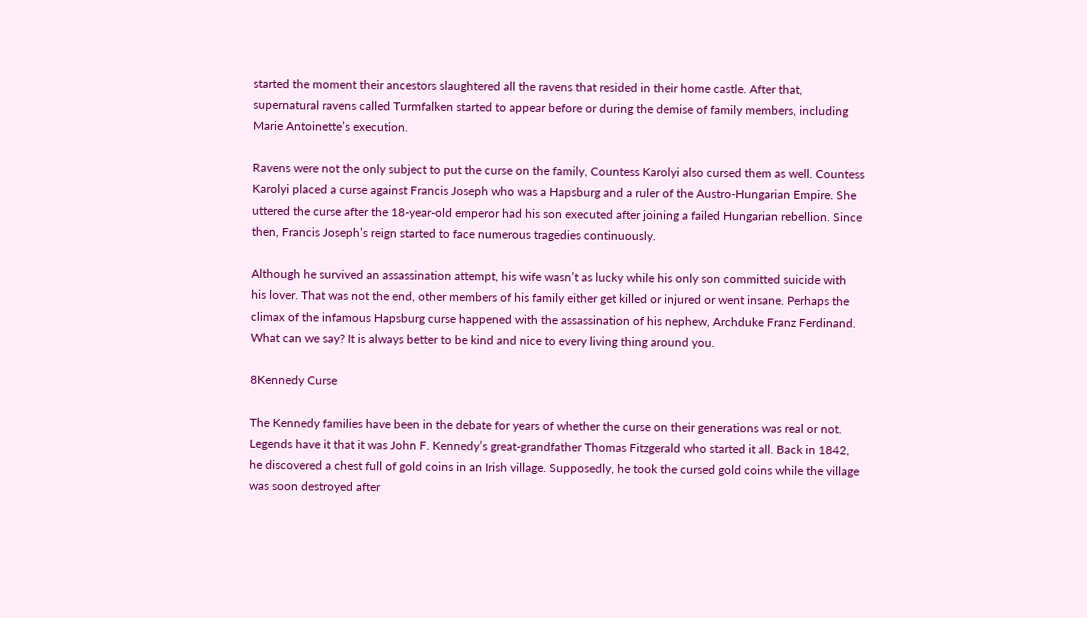started the moment their ancestors slaughtered all the ravens that resided in their home castle. After that, supernatural ravens called Turmfalken started to appear before or during the demise of family members, including Marie Antoinette’s execution.

Ravens were not the only subject to put the curse on the family, Countess Karolyi also cursed them as well. Countess Karolyi placed a curse against Francis Joseph who was a Hapsburg and a ruler of the Austro-Hungarian Empire. She uttered the curse after the 18-year-old emperor had his son executed after joining a failed Hungarian rebellion. Since then, Francis Joseph’s reign started to face numerous tragedies continuously.

Although he survived an assassination attempt, his wife wasn’t as lucky while his only son committed suicide with his lover. That was not the end, other members of his family either get killed or injured or went insane. Perhaps the climax of the infamous Hapsburg curse happened with the assassination of his nephew, Archduke Franz Ferdinand. What can we say? It is always better to be kind and nice to every living thing around you.

8Kennedy Curse

The Kennedy families have been in the debate for years of whether the curse on their generations was real or not. Legends have it that it was John F. Kennedy’s great-grandfather Thomas Fitzgerald who started it all. Back in 1842, he discovered a chest full of gold coins in an Irish village. Supposedly, he took the cursed gold coins while the village was soon destroyed after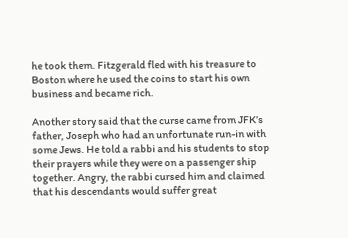he took them. Fitzgerald fled with his treasure to Boston where he used the coins to start his own business and became rich.

Another story said that the curse came from JFK’s father, Joseph who had an unfortunate run-in with some Jews. He told a rabbi and his students to stop their prayers while they were on a passenger ship together. Angry, the rabbi cursed him and claimed that his descendants would suffer great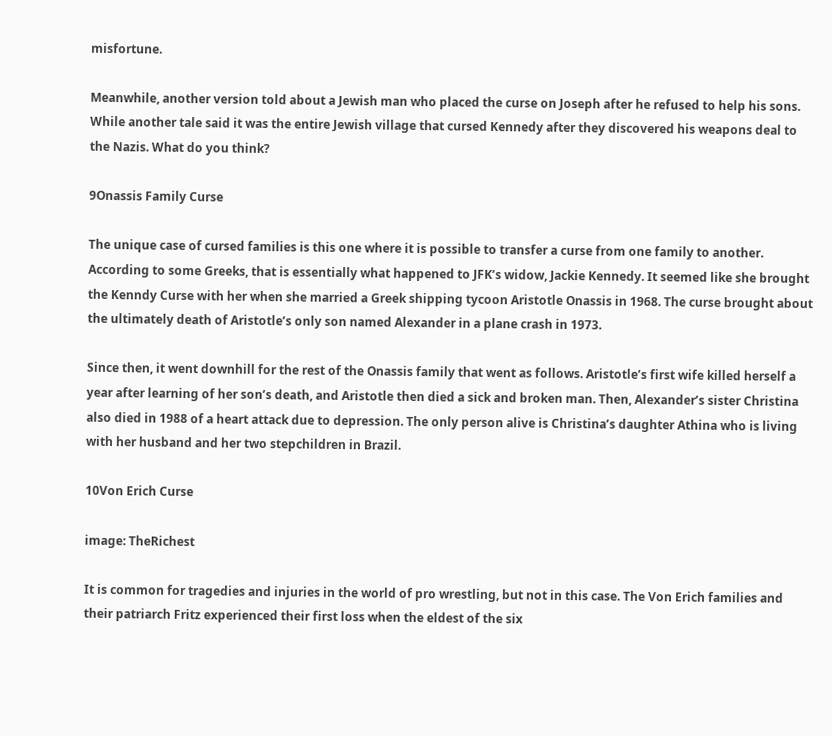misfortune.

Meanwhile, another version told about a Jewish man who placed the curse on Joseph after he refused to help his sons. While another tale said it was the entire Jewish village that cursed Kennedy after they discovered his weapons deal to the Nazis. What do you think?

9Onassis Family Curse

The unique case of cursed families is this one where it is possible to transfer a curse from one family to another. According to some Greeks, that is essentially what happened to JFK’s widow, Jackie Kennedy. It seemed like she brought the Kenndy Curse with her when she married a Greek shipping tycoon Aristotle Onassis in 1968. The curse brought about the ultimately death of Aristotle’s only son named Alexander in a plane crash in 1973.

Since then, it went downhill for the rest of the Onassis family that went as follows. Aristotle’s first wife killed herself a year after learning of her son’s death, and Aristotle then died a sick and broken man. Then, Alexander’s sister Christina also died in 1988 of a heart attack due to depression. The only person alive is Christina’s daughter Athina who is living with her husband and her two stepchildren in Brazil.

10Von Erich Curse

image: TheRichest

It is common for tragedies and injuries in the world of pro wrestling, but not in this case. The Von Erich families and their patriarch Fritz experienced their first loss when the eldest of the six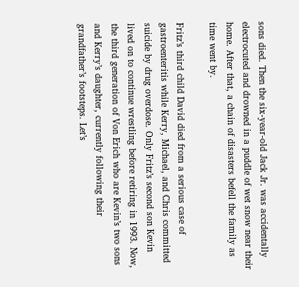sons died. Then the six-year-old Jack Jr. was accidentally electrocuted and drowned in a puddle of wet snow near their home. After that, a chain of disasters befell the family as time went by.

Fritz’s third child David died from a serious case of gastroenteritis while Kerry, Michael, and Chris committed suicide by drug overdose. Only Fritz’s second son Kevin lived on to continue wrestling before retiring in 1993. Now, the third generation of Von Erich who are Kevin’s two sons and Kerry’s daughter, currently following their grandfather’s footsteps. Let’s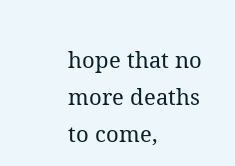hope that no more deaths to come,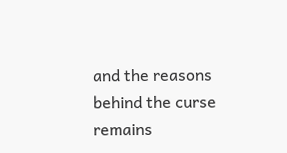and the reasons behind the curse remains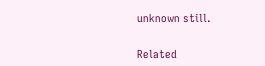unknown still.


Related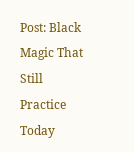Post: Black Magic That Still Practice Today